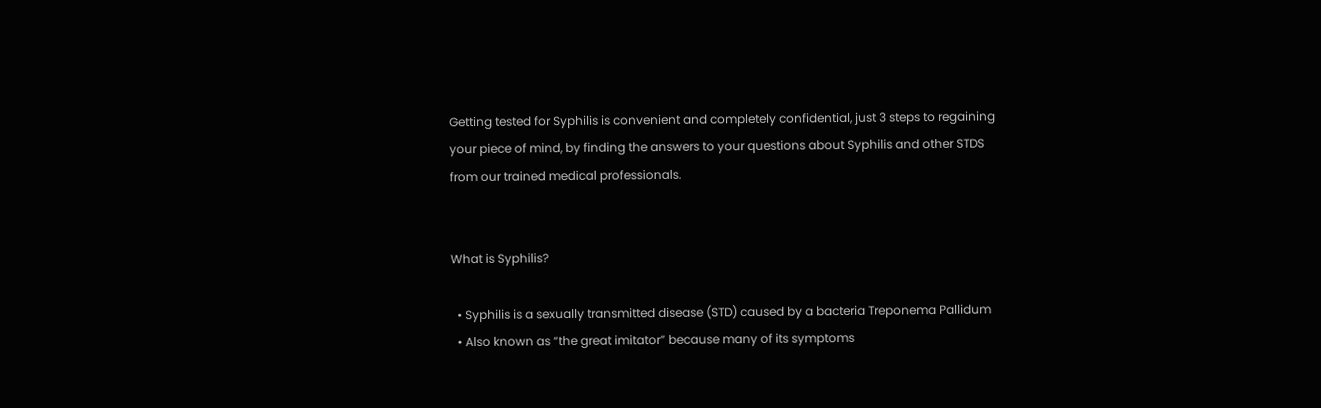Getting tested for Syphilis is convenient and completely confidential, just 3 steps to regaining your piece of mind, by finding the answers to your questions about Syphilis and other STDS from our trained medical professionals.


What is Syphilis?

  • Syphilis is a sexually transmitted disease (STD) caused by a bacteria Treponema Pallidum
  • Also known as “the great imitator” because many of its symptoms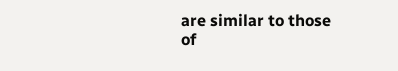are similar to those of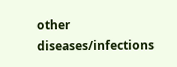other diseases/infections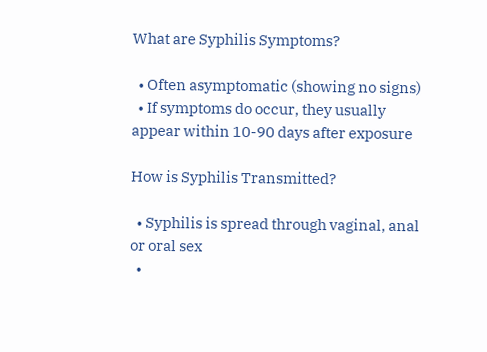What are Syphilis Symptoms?

  • Often asymptomatic (showing no signs)
  • If symptoms do occur, they usually appear within 10-90 days after exposure

How is Syphilis Transmitted?

  • Syphilis is spread through vaginal, anal or oral sex
  •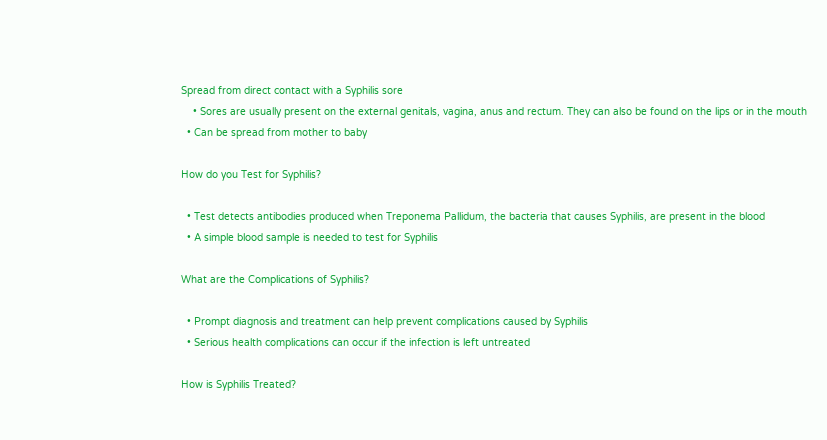Spread from direct contact with a Syphilis sore
    • Sores are usually present on the external genitals, vagina, anus and rectum. They can also be found on the lips or in the mouth
  • Can be spread from mother to baby

How do you Test for Syphilis?

  • Test detects antibodies produced when Treponema Pallidum, the bacteria that causes Syphilis, are present in the blood
  • A simple blood sample is needed to test for Syphilis

What are the Complications of Syphilis?

  • Prompt diagnosis and treatment can help prevent complications caused by Syphilis
  • Serious health complications can occur if the infection is left untreated

How is Syphilis Treated?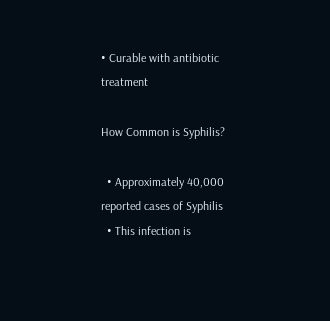• Curable with antibiotic treatment

How Common is Syphilis?

  • Approximately 40,000 reported cases of Syphilis
  • This infection is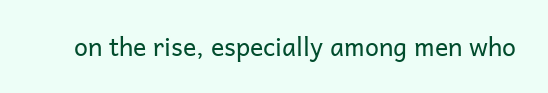on the rise, especially among men who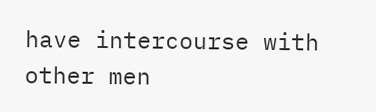have intercourse with other men